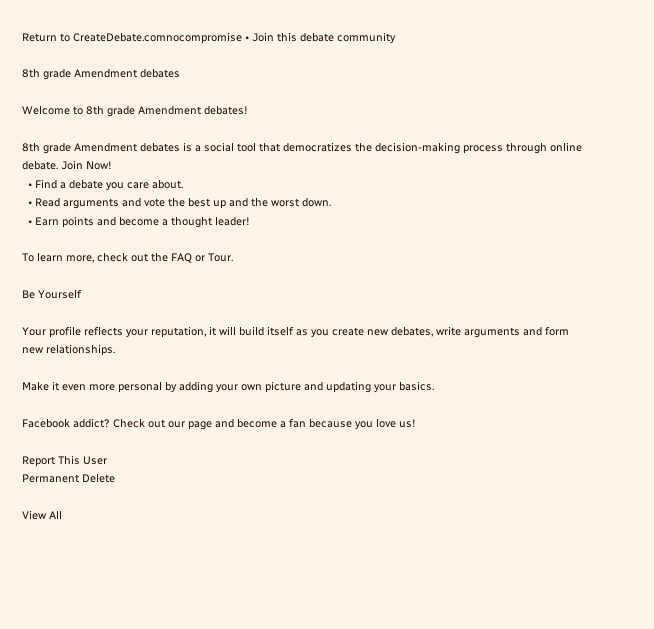Return to CreateDebate.comnocompromise • Join this debate community

8th grade Amendment debates

Welcome to 8th grade Amendment debates!

8th grade Amendment debates is a social tool that democratizes the decision-making process through online debate. Join Now!
  • Find a debate you care about.
  • Read arguments and vote the best up and the worst down.
  • Earn points and become a thought leader!

To learn more, check out the FAQ or Tour.

Be Yourself

Your profile reflects your reputation, it will build itself as you create new debates, write arguments and form new relationships.

Make it even more personal by adding your own picture and updating your basics.

Facebook addict? Check out our page and become a fan because you love us!

Report This User
Permanent Delete

View All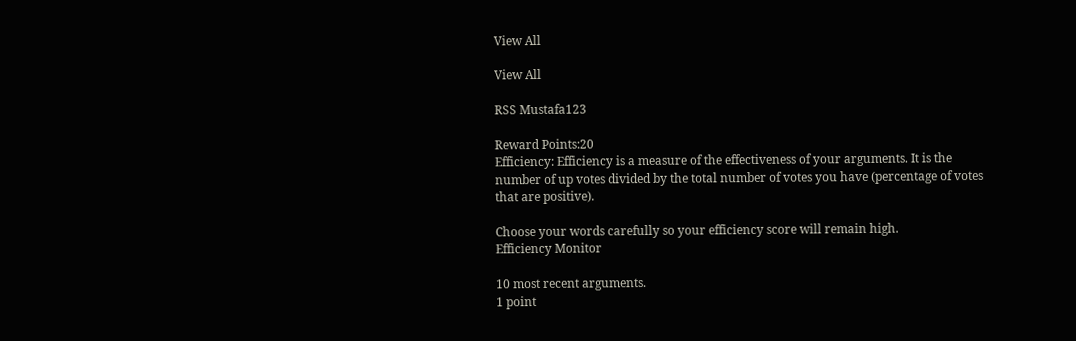View All

View All

RSS Mustafa123

Reward Points:20
Efficiency: Efficiency is a measure of the effectiveness of your arguments. It is the number of up votes divided by the total number of votes you have (percentage of votes that are positive).

Choose your words carefully so your efficiency score will remain high.
Efficiency Monitor

10 most recent arguments.
1 point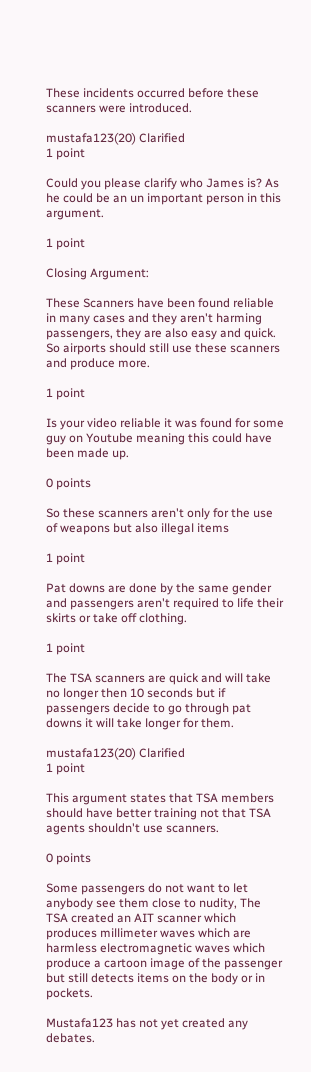These incidents occurred before these scanners were introduced.

mustafa123(20) Clarified
1 point

Could you please clarify who James is? As he could be an un important person in this argument.

1 point

Closing Argument:

These Scanners have been found reliable in many cases and they aren't harming passengers, they are also easy and quick. So airports should still use these scanners and produce more.

1 point

Is your video reliable it was found for some guy on Youtube meaning this could have been made up.

0 points

So these scanners aren't only for the use of weapons but also illegal items

1 point

Pat downs are done by the same gender and passengers aren't required to life their skirts or take off clothing.

1 point

The TSA scanners are quick and will take no longer then 10 seconds but if passengers decide to go through pat downs it will take longer for them.

mustafa123(20) Clarified
1 point

This argument states that TSA members should have better training not that TSA agents shouldn't use scanners.

0 points

Some passengers do not want to let anybody see them close to nudity, The TSA created an AIT scanner which produces millimeter waves which are harmless electromagnetic waves which produce a cartoon image of the passenger but still detects items on the body or in pockets.

Mustafa123 has not yet created any debates.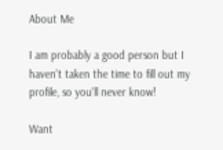About Me

I am probably a good person but I haven't taken the time to fill out my profile, so you'll never know!

Want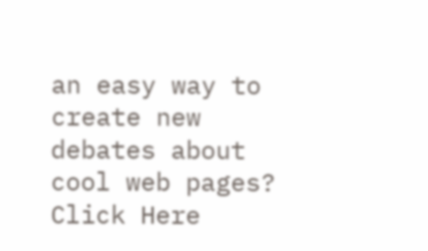an easy way to create new debates about cool web pages? Click Here